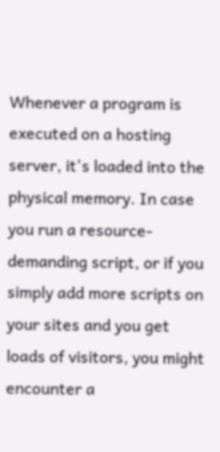Whenever a program is executed on a hosting server, it's loaded into the physical memory. In case you run a resource-demanding script, or if you simply add more scripts on your sites and you get loads of visitors, you might encounter a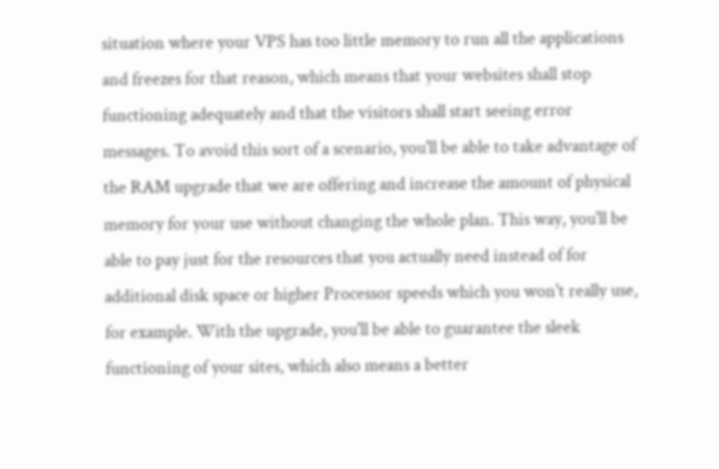situation where your VPS has too little memory to run all the applications and freezes for that reason, which means that your websites shall stop functioning adequately and that the visitors shall start seeing error messages. To avoid this sort of a scenario, you'll be able to take advantage of the RAM upgrade that we are offering and increase the amount of physical memory for your use without changing the whole plan. This way, you'll be able to pay just for the resources that you actually need instead of for additional disk space or higher Processor speeds which you won't really use, for example. With the upgrade, you'll be able to guarantee the sleek functioning of your sites, which also means a better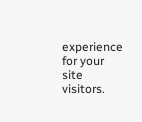experience for your site visitors.